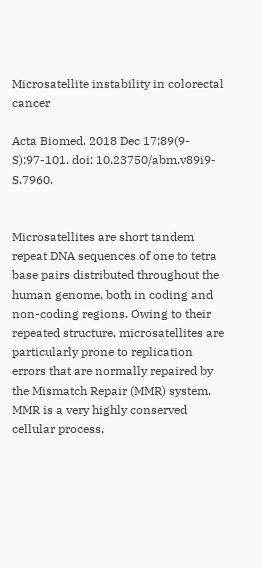Microsatellite instability in colorectal cancer

Acta Biomed. 2018 Dec 17;89(9-S):97-101. doi: 10.23750/abm.v89i9-S.7960.


Microsatellites are short tandem repeat DNA sequences of one to tetra base pairs distributed throughout the human genome, both in coding and non-coding regions. Owing to their repeated structure, microsatellites are particularly prone to replication errors that are normally repaired by the Mismatch Repair (MMR) system. MMR is a very highly conserved cellular process,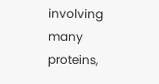involving many proteins,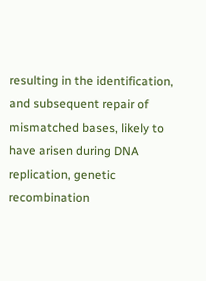resulting in the identification, and subsequent repair of mismatched bases, likely to have arisen during DNA replication, genetic recombination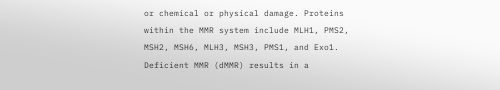or chemical or physical damage. Proteins within the MMR system include MLH1, PMS2, MSH2, MSH6, MLH3, MSH3, PMS1, and Exo1. Deficient MMR (dMMR) results in a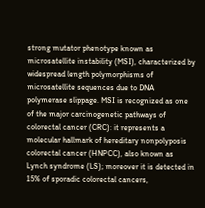strong mutator phenotype known as microsatellite instability (MSI), characterized by widespread length polymorphisms of microsatellite sequences due to DNA polymerase slippage. MSI is recognized as one of the major carcinogenetic pathways of colorectal cancer (CRC): it represents a molecular hallmark of hereditary nonpolyposis colorectal cancer (HNPCC), also known as Lynch syndrome (LS); moreover it is detected in 15% of sporadic colorectal cancers,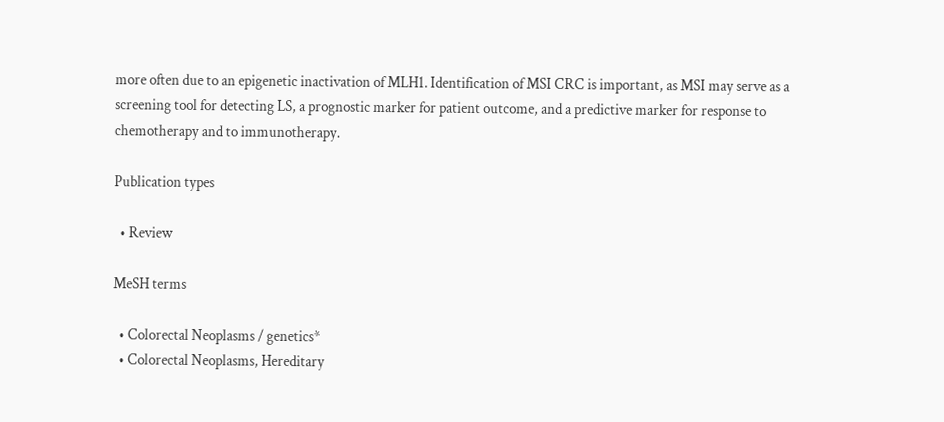more often due to an epigenetic inactivation of MLH1. Identification of MSI CRC is important, as MSI may serve as a screening tool for detecting LS, a prognostic marker for patient outcome, and a predictive marker for response to chemotherapy and to immunotherapy.

Publication types

  • Review

MeSH terms

  • Colorectal Neoplasms / genetics*
  • Colorectal Neoplasms, Hereditary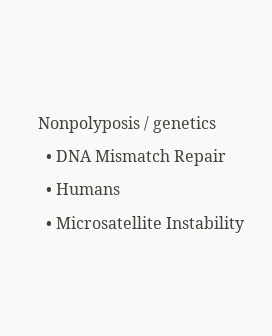Nonpolyposis / genetics
  • DNA Mismatch Repair
  • Humans
  • Microsatellite Instability